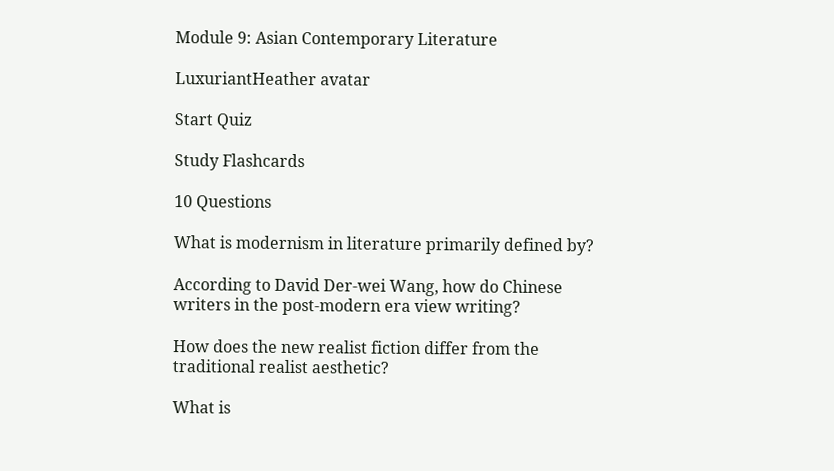Module 9: Asian Contemporary Literature

LuxuriantHeather avatar

Start Quiz

Study Flashcards

10 Questions

What is modernism in literature primarily defined by?

According to David Der-wei Wang, how do Chinese writers in the post-modern era view writing?

How does the new realist fiction differ from the traditional realist aesthetic?

What is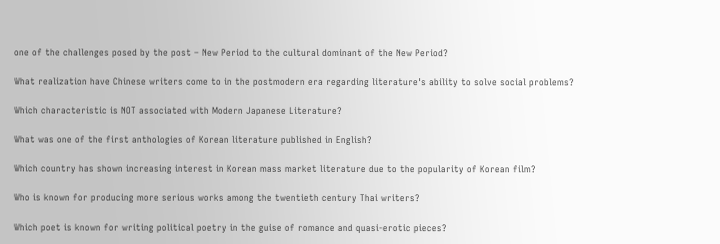one of the challenges posed by the post – New Period to the cultural dominant of the New Period?

What realization have Chinese writers come to in the postmodern era regarding literature's ability to solve social problems?

Which characteristic is NOT associated with Modern Japanese Literature?

What was one of the first anthologies of Korean literature published in English?

Which country has shown increasing interest in Korean mass market literature due to the popularity of Korean film?

Who is known for producing more serious works among the twentieth century Thai writers?

Which poet is known for writing political poetry in the guise of romance and quasi-erotic pieces?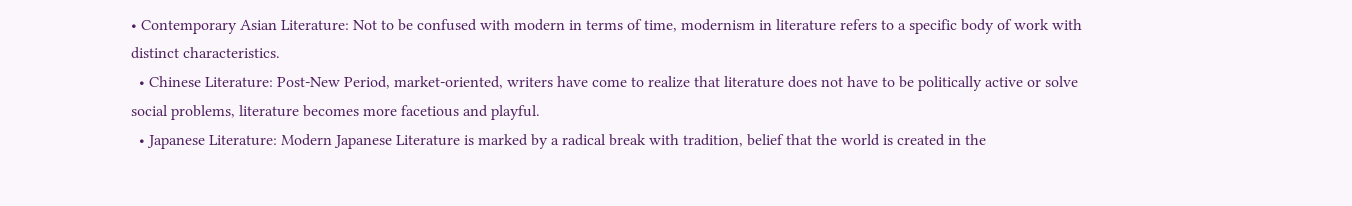• Contemporary Asian Literature: Not to be confused with modern in terms of time, modernism in literature refers to a specific body of work with distinct characteristics.
  • Chinese Literature: Post-New Period, market-oriented, writers have come to realize that literature does not have to be politically active or solve social problems, literature becomes more facetious and playful.
  • Japanese Literature: Modern Japanese Literature is marked by a radical break with tradition, belief that the world is created in the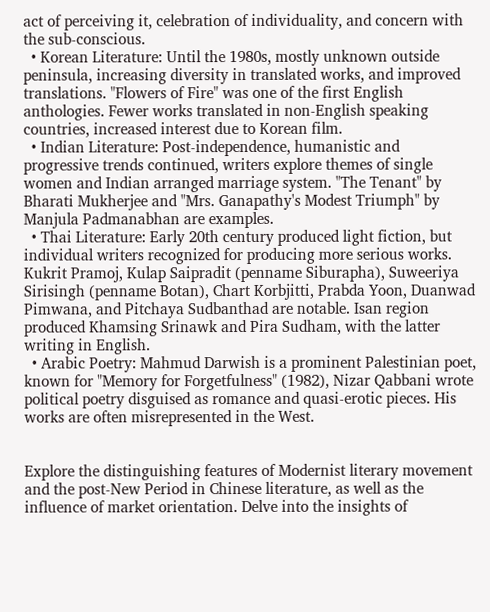act of perceiving it, celebration of individuality, and concern with the sub-conscious.
  • Korean Literature: Until the 1980s, mostly unknown outside peninsula, increasing diversity in translated works, and improved translations. "Flowers of Fire" was one of the first English anthologies. Fewer works translated in non-English speaking countries, increased interest due to Korean film.
  • Indian Literature: Post-independence, humanistic and progressive trends continued, writers explore themes of single women and Indian arranged marriage system. "The Tenant" by Bharati Mukherjee and "Mrs. Ganapathy's Modest Triumph" by Manjula Padmanabhan are examples.
  • Thai Literature: Early 20th century produced light fiction, but individual writers recognized for producing more serious works. Kukrit Pramoj, Kulap Saipradit (penname Siburapha), Suweeriya Sirisingh (penname Botan), Chart Korbjitti, Prabda Yoon, Duanwad Pimwana, and Pitchaya Sudbanthad are notable. Isan region produced Khamsing Srinawk and Pira Sudham, with the latter writing in English.
  • Arabic Poetry: Mahmud Darwish is a prominent Palestinian poet, known for "Memory for Forgetfulness" (1982), Nizar Qabbani wrote political poetry disguised as romance and quasi-erotic pieces. His works are often misrepresented in the West.


Explore the distinguishing features of Modernist literary movement and the post-New Period in Chinese literature, as well as the influence of market orientation. Delve into the insights of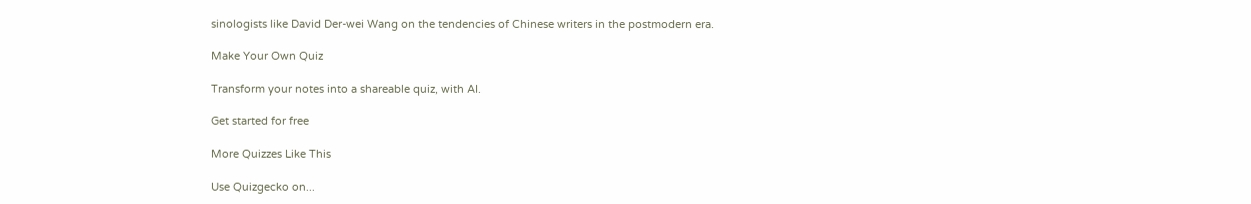sinologists like David Der-wei Wang on the tendencies of Chinese writers in the postmodern era.

Make Your Own Quiz

Transform your notes into a shareable quiz, with AI.

Get started for free

More Quizzes Like This

Use Quizgecko on...